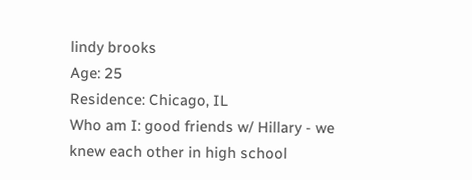lindy brooks
Age: 25
Residence: Chicago, IL
Who am I: good friends w/ Hillary - we
knew each other in high school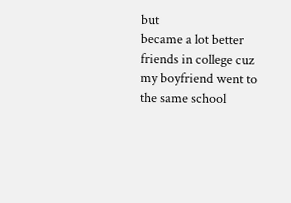but
became a lot better friends in college cuz
my boyfriend went to the same school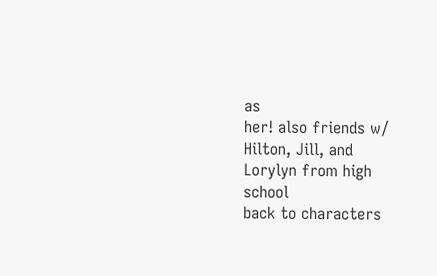as
her! also friends w/ Hilton, Jill, and
Lorylyn from high school
back to characters